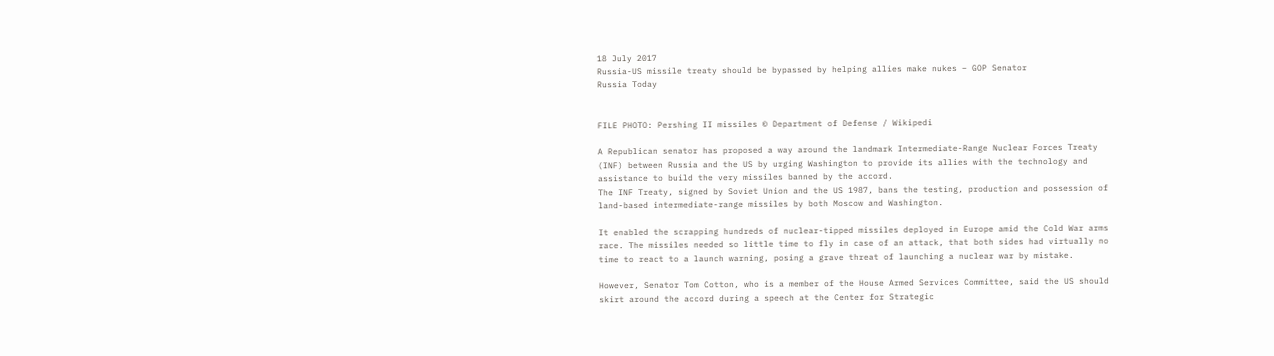18 July 2017
Russia-US missile treaty should be bypassed by helping allies make nukes – GOP Senator
Russia Today


FILE PHOTO: Pershing II missiles © Department of Defense / Wikipedi

A Republican senator has proposed a way around the landmark Intermediate-Range Nuclear Forces Treaty (INF) between Russia and the US by urging Washington to provide its allies with the technology and assistance to build the very missiles banned by the accord.
The INF Treaty, signed by Soviet Union and the US 1987, bans the testing, production and possession of land-based intermediate-range missiles by both Moscow and Washington.

It enabled the scrapping hundreds of nuclear-tipped missiles deployed in Europe amid the Cold War arms race. The missiles needed so little time to fly in case of an attack, that both sides had virtually no time to react to a launch warning, posing a grave threat of launching a nuclear war by mistake.

However, Senator Tom Cotton, who is a member of the House Armed Services Committee, said the US should skirt around the accord during a speech at the Center for Strategic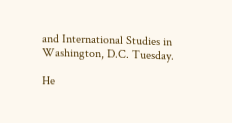and International Studies in Washington, D.C. Tuesday.

He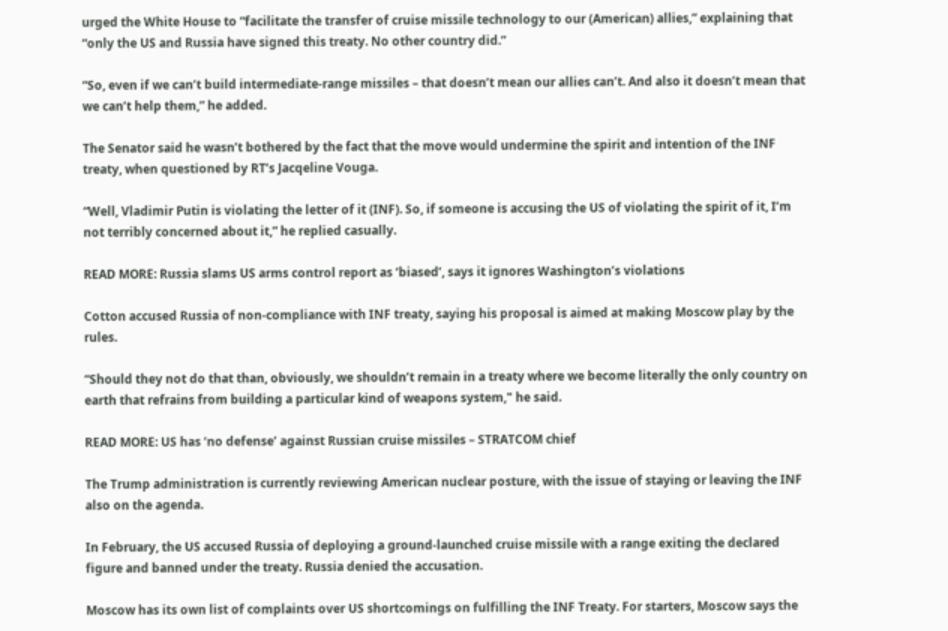urged the White House to “facilitate the transfer of cruise missile technology to our (American) allies,” explaining that “only the US and Russia have signed this treaty. No other country did.”

“So, even if we can’t build intermediate-range missiles – that doesn’t mean our allies can’t. And also it doesn’t mean that we can’t help them,” he added.

The Senator said he wasn’t bothered by the fact that the move would undermine the spirit and intention of the INF treaty, when questioned by RT’s Jacqeline Vouga.

“Well, Vladimir Putin is violating the letter of it (INF). So, if someone is accusing the US of violating the spirit of it, I’m not terribly concerned about it,” he replied casually.

READ MORE: Russia slams US arms control report as ‘biased’, says it ignores Washington’s violations

Cotton accused Russia of non-compliance with INF treaty, saying his proposal is aimed at making Moscow play by the rules.

“Should they not do that than, obviously, we shouldn’t remain in a treaty where we become literally the only country on earth that refrains from building a particular kind of weapons system," he said.

READ MORE: US has ‘no defense’ against Russian cruise missiles – STRATCOM chief

The Trump administration is currently reviewing American nuclear posture, with the issue of staying or leaving the INF also on the agenda.

In February, the US accused Russia of deploying a ground-launched cruise missile with a range exiting the declared figure and banned under the treaty. Russia denied the accusation.

Moscow has its own list of complaints over US shortcomings on fulfilling the INF Treaty. For starters, Moscow says the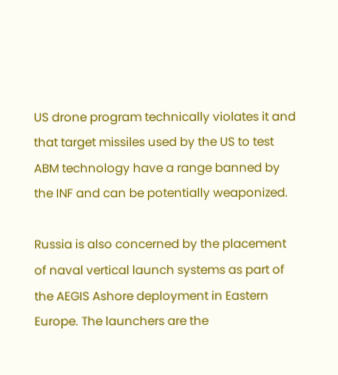US drone program technically violates it and that target missiles used by the US to test ABM technology have a range banned by the INF and can be potentially weaponized.

Russia is also concerned by the placement of naval vertical launch systems as part of the AEGIS Ashore deployment in Eastern Europe. The launchers are the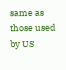same as those used by US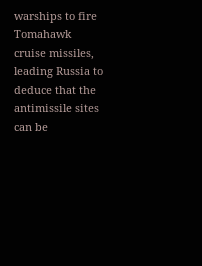warships to fire Tomahawk cruise missiles, leading Russia to deduce that the antimissile sites can be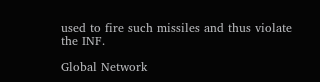used to fire such missiles and thus violate the INF.

Global Network